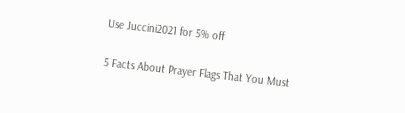Use Juccini2021 for 5% off

5 Facts About Prayer Flags That You Must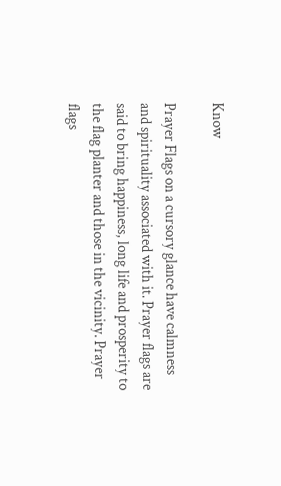Know

Prayer Flags on a cursory glance have calmness and spirituality associated with it. Prayer flags are said to bring happiness, long life and prosperity to the flag planter and those in the vicinity. Prayer flags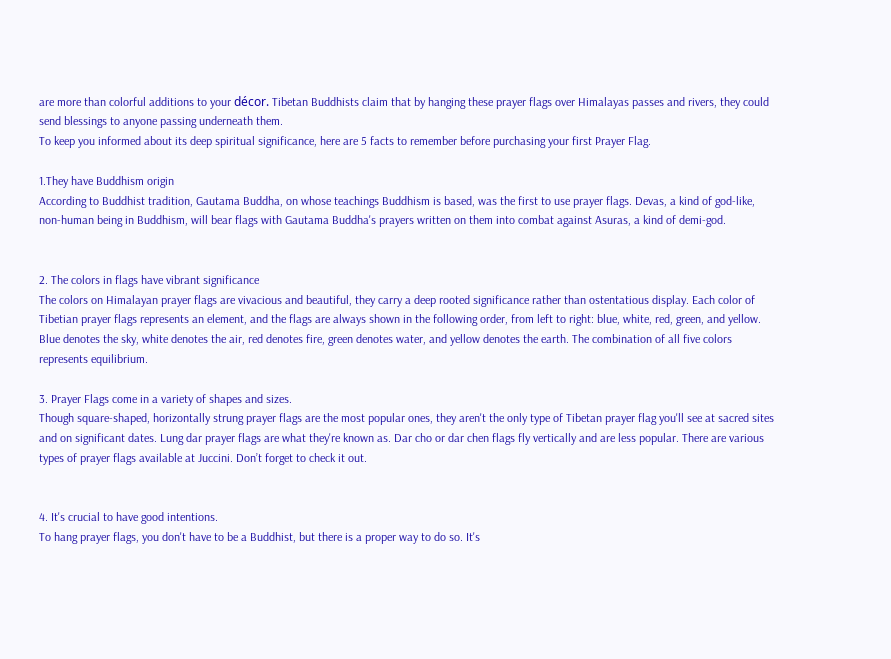are more than colorful additions to your décor. Tibetan Buddhists claim that by hanging these prayer flags over Himalayas passes and rivers, they could send blessings to anyone passing underneath them.
To keep you informed about its deep spiritual significance, here are 5 facts to remember before purchasing your first Prayer Flag.

1.They have Buddhism origin
According to Buddhist tradition, Gautama Buddha, on whose teachings Buddhism is based, was the first to use prayer flags. Devas, a kind of god-like, non-human being in Buddhism, will bear flags with Gautama Buddha's prayers written on them into combat against Asuras, a kind of demi-god.


2. The colors in flags have vibrant significance
The colors on Himalayan prayer flags are vivacious and beautiful, they carry a deep rooted significance rather than ostentatious display. Each color of Tibetian prayer flags represents an element, and the flags are always shown in the following order, from left to right: blue, white, red, green, and yellow. Blue denotes the sky, white denotes the air, red denotes fire, green denotes water, and yellow denotes the earth. The combination of all five colors represents equilibrium.

3. Prayer Flags come in a variety of shapes and sizes.
Though square-shaped, horizontally strung prayer flags are the most popular ones, they aren't the only type of Tibetan prayer flag you'll see at sacred sites and on significant dates. Lung dar prayer flags are what they're known as. Dar cho or dar chen flags fly vertically and are less popular. There are various types of prayer flags available at Juccini. Don’t forget to check it out.


4. It's crucial to have good intentions.
To hang prayer flags, you don't have to be a Buddhist, but there is a proper way to do so. It's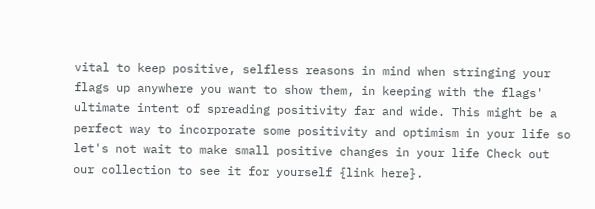vital to keep positive, selfless reasons in mind when stringing your flags up anywhere you want to show them, in keeping with the flags' ultimate intent of spreading positivity far and wide. This might be a perfect way to incorporate some positivity and optimism in your life so let's not wait to make small positive changes in your life Check out our collection to see it for yourself {link here}.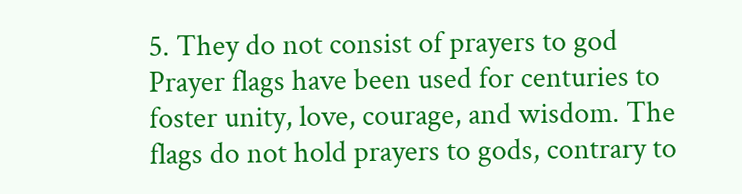5. They do not consist of prayers to god
Prayer flags have been used for centuries to foster unity, love, courage, and wisdom. The flags do not hold prayers to gods, contrary to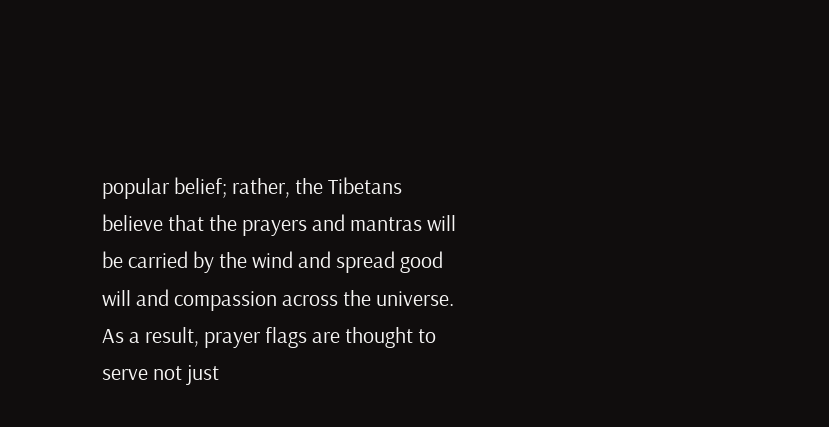popular belief; rather, the Tibetans believe that the prayers and mantras will be carried by the wind and spread good will and compassion across the universe. As a result, prayer flags are thought to serve not just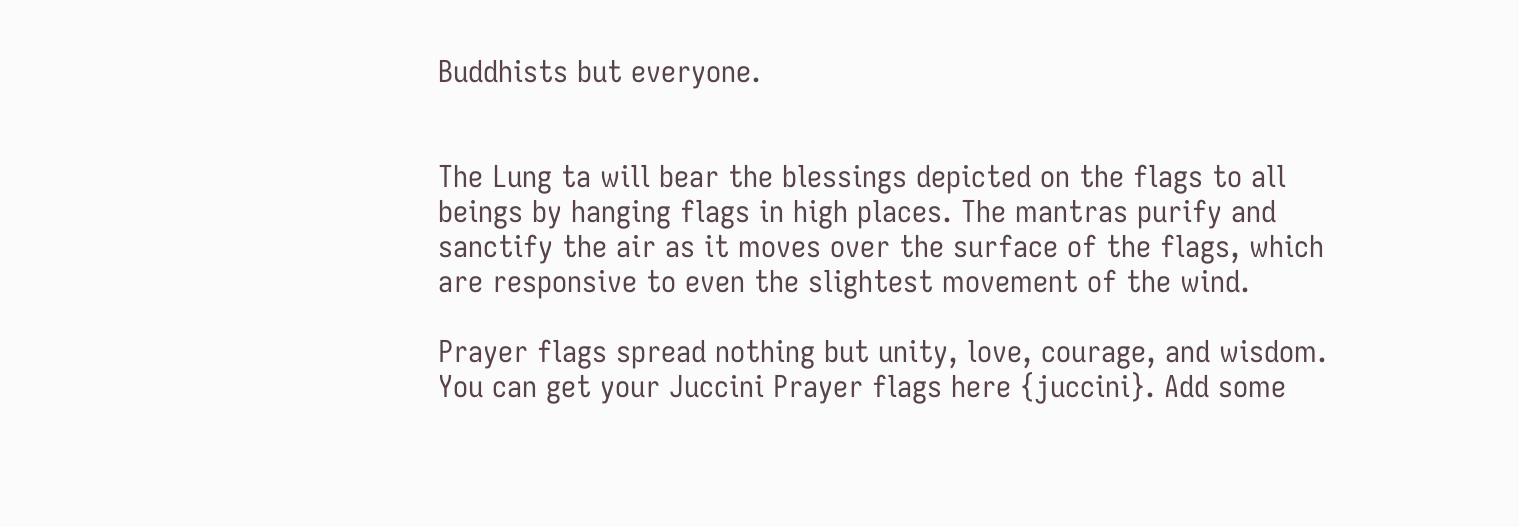Buddhists but everyone.


The Lung ta will bear the blessings depicted on the flags to all beings by hanging flags in high places. The mantras purify and sanctify the air as it moves over the surface of the flags, which are responsive to even the slightest movement of the wind.

Prayer flags spread nothing but unity, love, courage, and wisdom. You can get your Juccini Prayer flags here {juccini}. Add some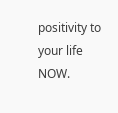positivity to your life NOW.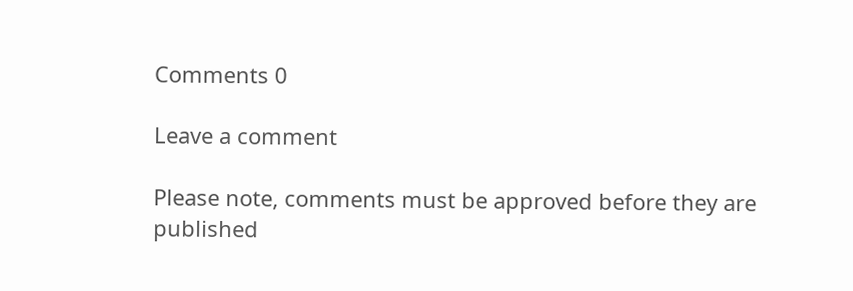Comments 0

Leave a comment

Please note, comments must be approved before they are published